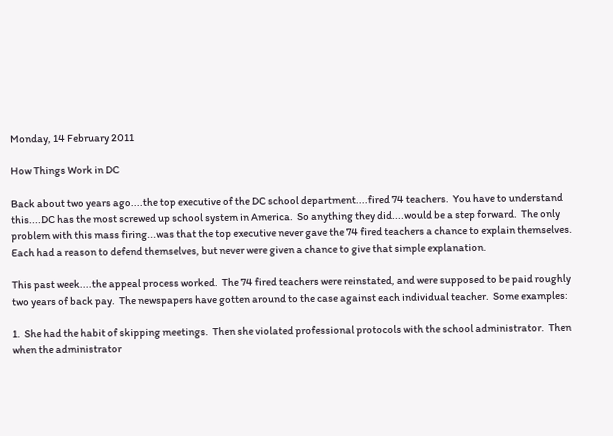Monday, 14 February 2011

How Things Work in DC

Back about two years ago....the top executive of the DC school department....fired 74 teachers.  You have to understand this....DC has the most screwed up school system in America.  So anything they did....would be a step forward.  The only problem with this mass firing...was that the top executive never gave the 74 fired teachers a chance to explain themselves.  Each had a reason to defend themselves, but never were given a chance to give that simple explanation.

This past week....the appeal process worked.  The 74 fired teachers were reinstated, and were supposed to be paid roughly two years of back pay.  The newspapers have gotten around to the case against each individual teacher.  Some examples:

1.  She had the habit of skipping meetings.  Then she violated professional protocols with the school administrator.  Then when the administrator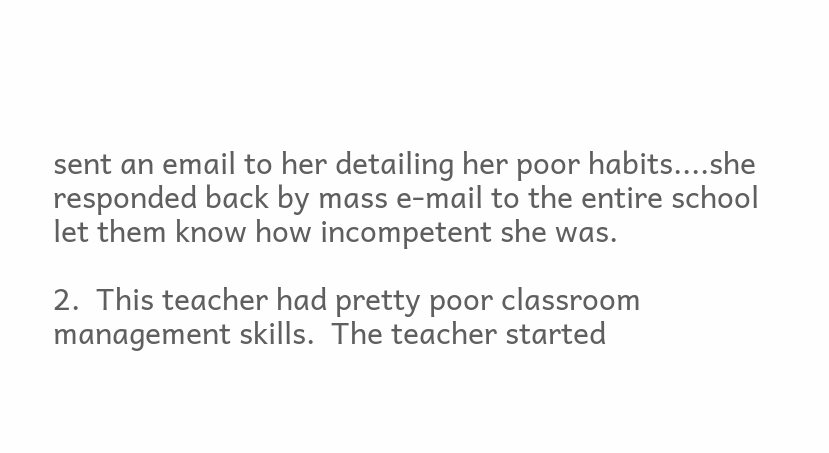sent an email to her detailing her poor habits....she responded back by mass e-mail to the entire school let them know how incompetent she was.

2.  This teacher had pretty poor classroom management skills.  The teacher started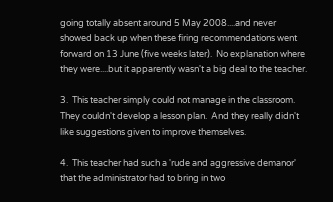going totally absent around 5 May 2008....and never showed back up when these firing recommendations went forward on 13 June (five weeks later).  No explanation where they were....but it apparently wasn't a big deal to the teacher.

3.  This teacher simply could not manage in the classroom.  They couldn't develop a lesson plan.  And they really didn't like suggestions given to improve themselves.

4.  This teacher had such a 'rude and aggressive demanor' that the administrator had to bring in two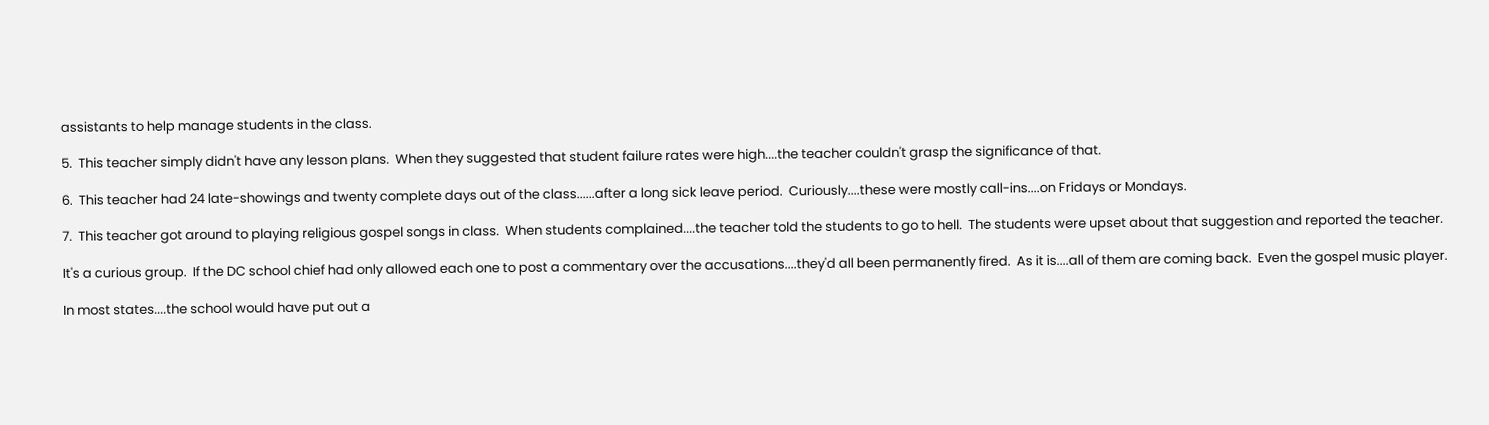assistants to help manage students in the class.

5.  This teacher simply didn't have any lesson plans.  When they suggested that student failure rates were high....the teacher couldn't grasp the significance of that.

6.  This teacher had 24 late-showings and twenty complete days out of the class......after a long sick leave period.  Curiously....these were mostly call-ins....on Fridays or Mondays.

7.  This teacher got around to playing religious gospel songs in class.  When students complained....the teacher told the students to go to hell.  The students were upset about that suggestion and reported the teacher.

It's a curious group.  If the DC school chief had only allowed each one to post a commentary over the accusations....they'd all been permanently fired.  As it is....all of them are coming back.  Even the gospel music player.

In most states....the school would have put out a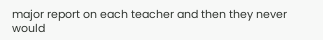major report on each teacher and then they never would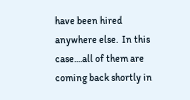have been hired anywhere else.  In this case....all of them are coming back shortly in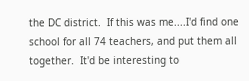the DC district.  If this was me....I'd find one school for all 74 teachers, and put them all together.  It'd be interesting to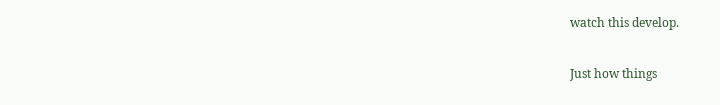watch this develop.

Just how things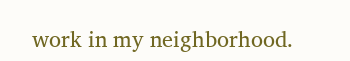work in my neighborhood.